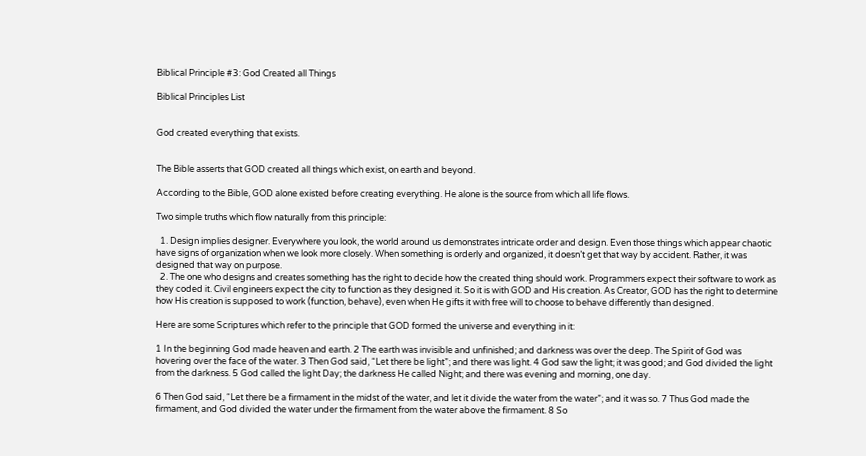Biblical Principle #3: God Created all Things

Biblical Principles List


God created everything that exists.


The Bible asserts that GOD created all things which exist, on earth and beyond.

According to the Bible, GOD alone existed before creating everything. He alone is the source from which all life flows.

Two simple truths which flow naturally from this principle:

  1. Design implies designer. Everywhere you look, the world around us demonstrates intricate order and design. Even those things which appear chaotic have signs of organization when we look more closely. When something is orderly and organized, it doesn’t get that way by accident. Rather, it was designed that way on purpose.
  2. The one who designs and creates something has the right to decide how the created thing should work. Programmers expect their software to work as they coded it. Civil engineers expect the city to function as they designed it. So it is with GOD and His creation. As Creator, GOD has the right to determine how His creation is supposed to work (function, behave), even when He gifts it with free will to choose to behave differently than designed.

Here are some Scriptures which refer to the principle that GOD formed the universe and everything in it:

1 In the beginning God made heaven and earth. 2 The earth was invisible and unfinished; and darkness was over the deep. The Spirit of God was hovering over the face of the water. 3 Then God said, “Let there be light”; and there was light. 4 God saw the light; it was good; and God divided the light from the darkness. 5 God called the light Day; the darkness He called Night; and there was evening and morning, one day.

6 Then God said, “Let there be a firmament in the midst of the water, and let it divide the water from the water”; and it was so. 7 Thus God made the firmament, and God divided the water under the firmament from the water above the firmament. 8 So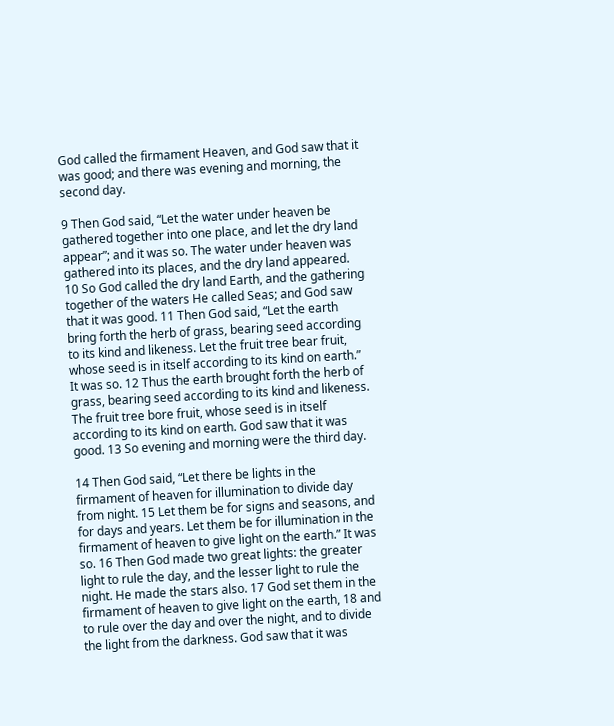God called the firmament Heaven, and God saw that it was good; and there was evening and morning, the second day.

9 Then God said, “Let the water under heaven be gathered together into one place, and let the dry land appear”; and it was so. The water under heaven was gathered into its places, and the dry land appeared. 10 So God called the dry land Earth, and the gathering together of the waters He called Seas; and God saw that it was good. 11 Then God said, “Let the earth bring forth the herb of grass, bearing seed according to its kind and likeness. Let the fruit tree bear fruit, whose seed is in itself according to its kind on earth.” It was so. 12 Thus the earth brought forth the herb of grass, bearing seed according to its kind and likeness. The fruit tree bore fruit, whose seed is in itself according to its kind on earth. God saw that it was good. 13 So evening and morning were the third day.

14 Then God said, “Let there be lights in the firmament of heaven for illumination to divide day from night. 15 Let them be for signs and seasons, and for days and years. Let them be for illumination in the firmament of heaven to give light on the earth.” It was so. 16 Then God made two great lights: the greater light to rule the day, and the lesser light to rule the night. He made the stars also. 17 God set them in the firmament of heaven to give light on the earth, 18 and to rule over the day and over the night, and to divide the light from the darkness. God saw that it was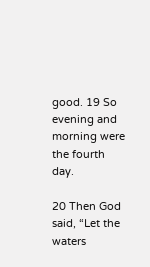good. 19 So evening and morning were the fourth day.

20 Then God said, “Let the waters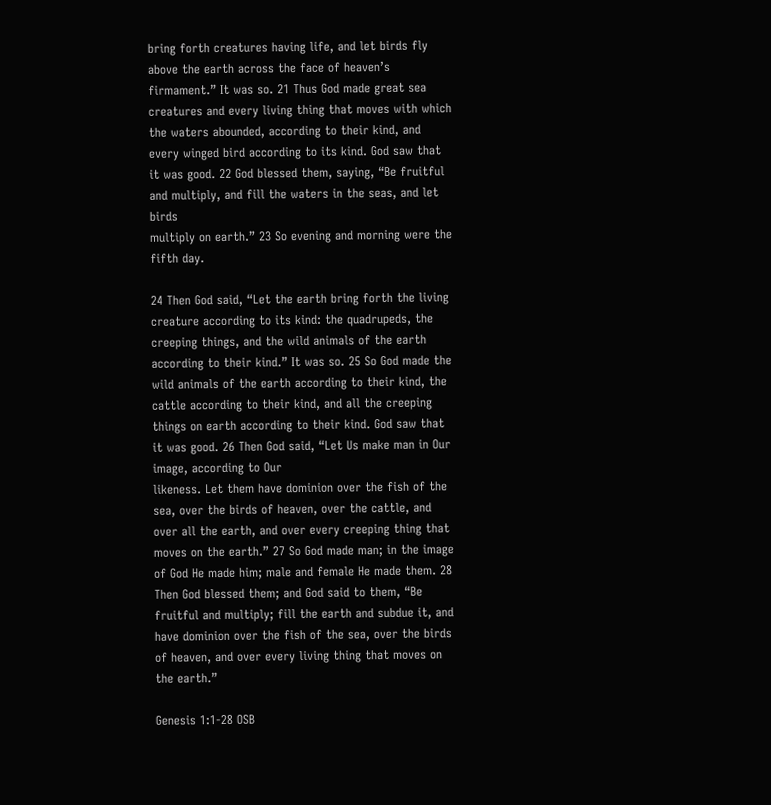bring forth creatures having life, and let birds fly above the earth across the face of heaven’s firmament.” It was so. 21 Thus God made great sea creatures and every living thing that moves with which the waters abounded, according to their kind, and every winged bird according to its kind. God saw that it was good. 22 God blessed them, saying, “Be fruitful and multiply, and fill the waters in the seas, and let birds
multiply on earth.” 23 So evening and morning were the fifth day.

24 Then God said, “Let the earth bring forth the living creature according to its kind: the quadrupeds, the creeping things, and the wild animals of the earth according to their kind.” It was so. 25 So God made the wild animals of the earth according to their kind, the cattle according to their kind, and all the creeping things on earth according to their kind. God saw that it was good. 26 Then God said, “Let Us make man in Our image, according to Our
likeness. Let them have dominion over the fish of the sea, over the birds of heaven, over the cattle, and over all the earth, and over every creeping thing that moves on the earth.” 27 So God made man; in the image of God He made him; male and female He made them. 28 Then God blessed them; and God said to them, “Be fruitful and multiply; fill the earth and subdue it, and have dominion over the fish of the sea, over the birds of heaven, and over every living thing that moves on the earth.”

Genesis 1:1-28 OSB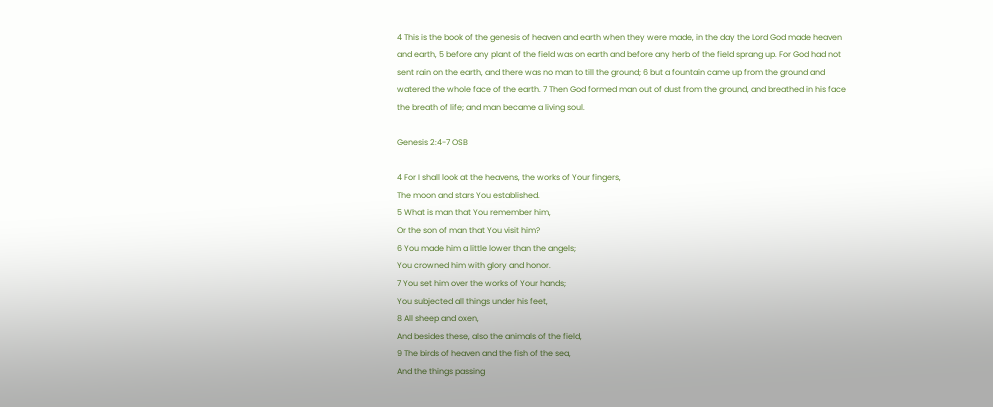4 This is the book of the genesis of heaven and earth when they were made, in the day the Lord God made heaven and earth, 5 before any plant of the field was on earth and before any herb of the field sprang up. For God had not sent rain on the earth, and there was no man to till the ground; 6 but a fountain came up from the ground and watered the whole face of the earth. 7 Then God formed man out of dust from the ground, and breathed in his face the breath of life; and man became a living soul.

Genesis 2:4-7 OSB

4 For I shall look at the heavens, the works of Your fingers,
The moon and stars You established.
5 What is man that You remember him,
Or the son of man that You visit him?
6 You made him a little lower than the angels;
You crowned him with glory and honor.
7 You set him over the works of Your hands;
You subjected all things under his feet,
8 All sheep and oxen,
And besides these, also the animals of the field,
9 The birds of heaven and the fish of the sea,
And the things passing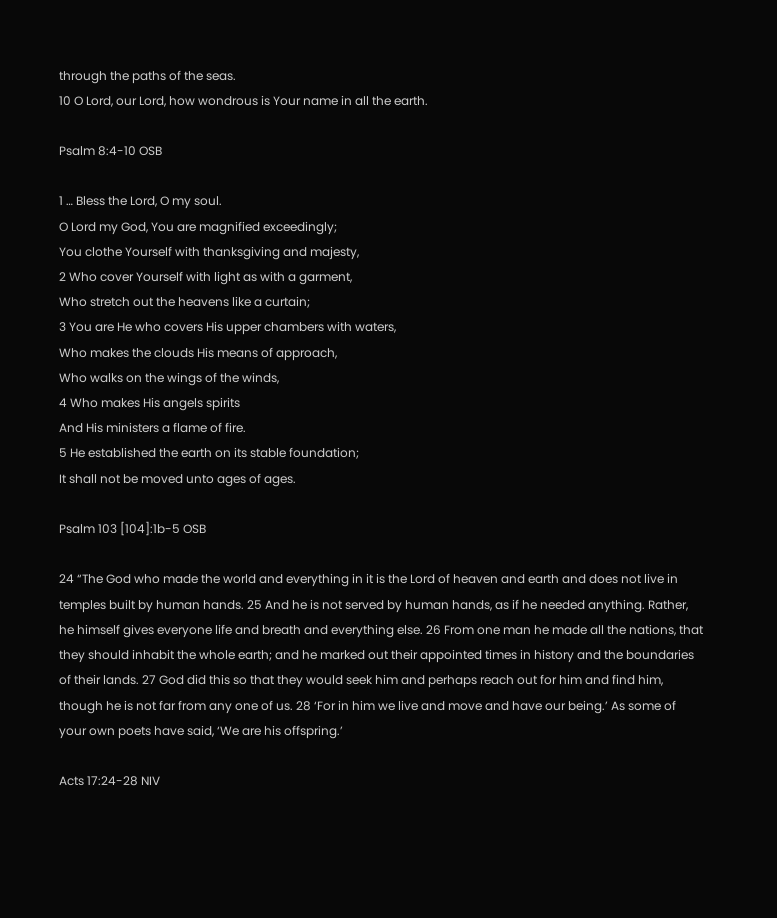through the paths of the seas.
10 O Lord, our Lord, how wondrous is Your name in all the earth.

Psalm 8:4-10 OSB

1 … Bless the Lord, O my soul.
O Lord my God, You are magnified exceedingly;
You clothe Yourself with thanksgiving and majesty,
2 Who cover Yourself with light as with a garment,
Who stretch out the heavens like a curtain;
3 You are He who covers His upper chambers with waters,
Who makes the clouds His means of approach,
Who walks on the wings of the winds,
4 Who makes His angels spirits
And His ministers a flame of fire.
5 He established the earth on its stable foundation;
It shall not be moved unto ages of ages.

Psalm 103 [104]:1b-5 OSB

24 “The God who made the world and everything in it is the Lord of heaven and earth and does not live in temples built by human hands. 25 And he is not served by human hands, as if he needed anything. Rather, he himself gives everyone life and breath and everything else. 26 From one man he made all the nations, that they should inhabit the whole earth; and he marked out their appointed times in history and the boundaries of their lands. 27 God did this so that they would seek him and perhaps reach out for him and find him, though he is not far from any one of us. 28 ‘For in him we live and move and have our being.’ As some of your own poets have said, ‘We are his offspring.’

Acts 17:24-28 NIV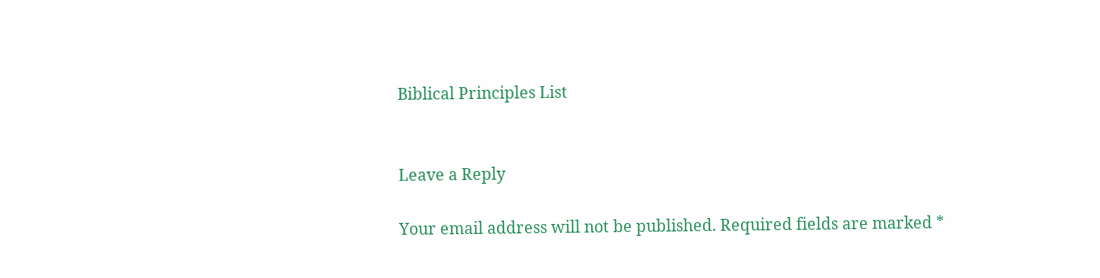Biblical Principles List


Leave a Reply

Your email address will not be published. Required fields are marked *